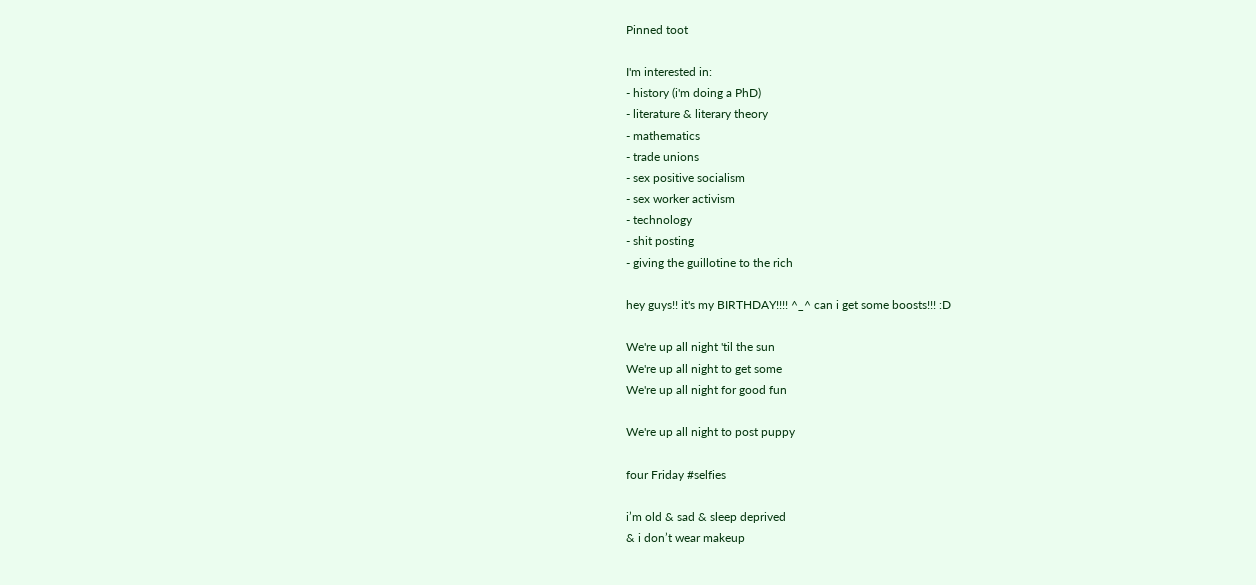Pinned toot

I'm interested in:
- history (i'm doing a PhD)
- literature & literary theory
- mathematics
- trade unions
- sex positive socialism
- sex worker activism
- technology
- shit posting
- giving the guillotine to the rich

hey guys!! it's my BIRTHDAY!!!! ^_^ can i get some boosts!!! :D

We're up all night 'til the sun
We're up all night to get some
We're up all night for good fun

We're up all night to post puppy

four Friday #selfies

i’m old & sad & sleep deprived
& i don’t wear makeup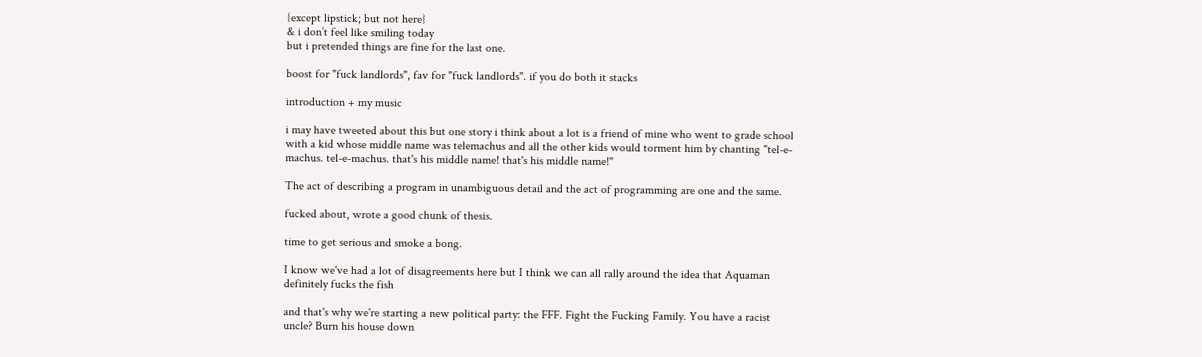{except lipstick; but not here}
& i don’t feel like smiling today
but i pretended things are fine for the last one.

boost for "fuck landlords", fav for "fuck landlords". if you do both it stacks

introduction + my music

i may have tweeted about this but one story i think about a lot is a friend of mine who went to grade school with a kid whose middle name was telemachus and all the other kids would torment him by chanting "tel-e-machus. tel-e-machus. that's his middle name! that's his middle name!"

The act of describing a program in unambiguous detail and the act of programming are one and the same.

fucked about, wrote a good chunk of thesis.

time to get serious and smoke a bong.

I know we've had a lot of disagreements here but I think we can all rally around the idea that Aquaman definitely fucks the fish

and that's why we're starting a new political party: the FFF. Fight the Fucking Family. You have a racist uncle? Burn his house down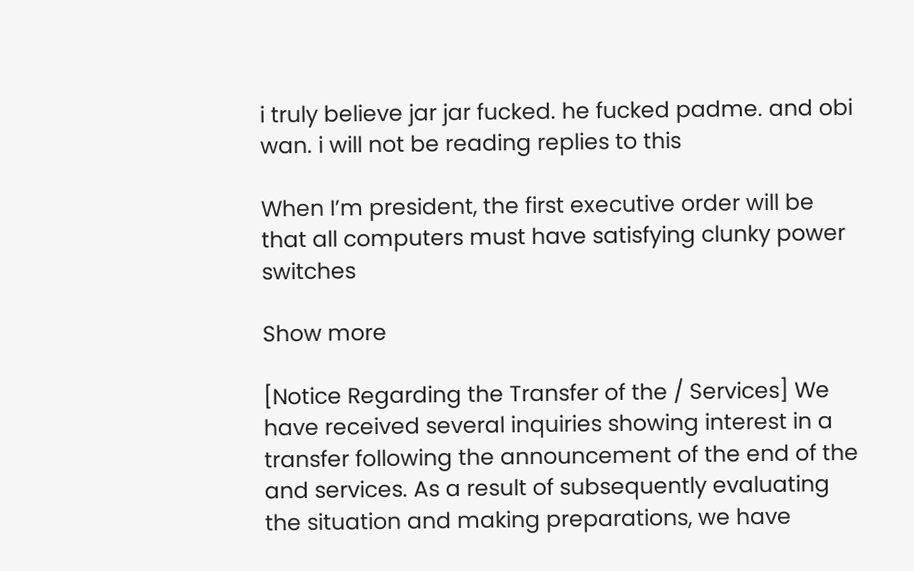i truly believe jar jar fucked. he fucked padme. and obi wan. i will not be reading replies to this

When I’m president, the first executive order will be that all computers must have satisfying clunky power switches

Show more

[Notice Regarding the Transfer of the / Services] We have received several inquiries showing interest in a transfer following the announcement of the end of the and services. As a result of subsequently evaluating the situation and making preparations, we have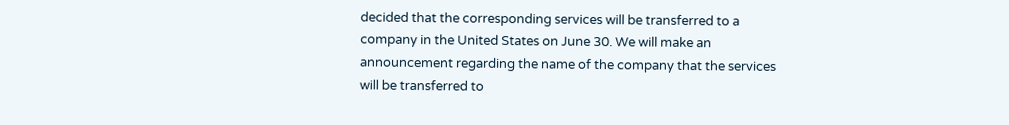decided that the corresponding services will be transferred to a company in the United States on June 30. We will make an announcement regarding the name of the company that the services will be transferred to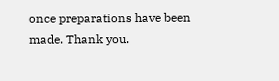once preparations have been made. Thank you.